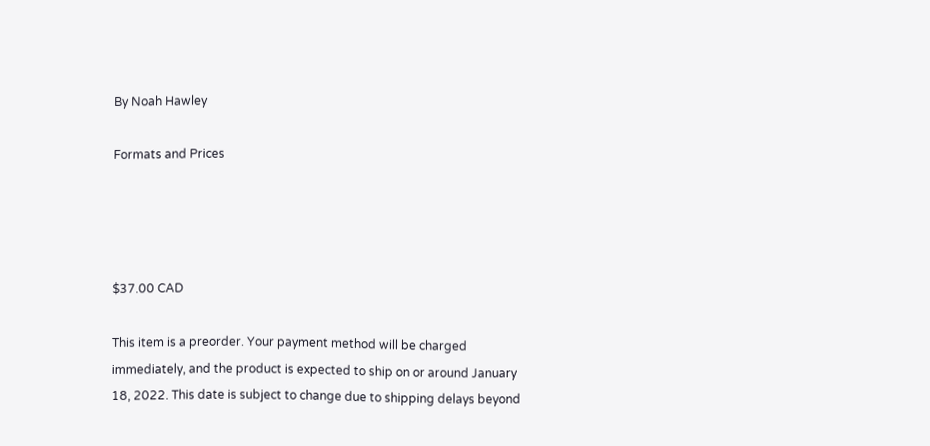By Noah Hawley

Formats and Prices




$37.00 CAD

This item is a preorder. Your payment method will be charged immediately, and the product is expected to ship on or around January 18, 2022. This date is subject to change due to shipping delays beyond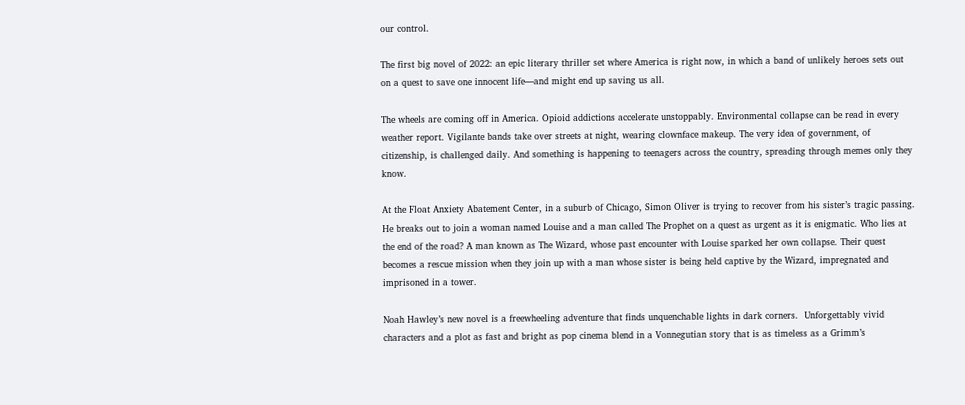our control.

The first big novel of 2022: an epic literary thriller set where America is right now, in which a band of unlikely heroes sets out on a quest to save one innocent life—and might end up saving us all.

The wheels are coming off in America. Opioid addictions accelerate unstoppably. Environmental collapse can be read in every weather report. Vigilante bands take over streets at night, wearing clownface makeup. The very idea of government, of citizenship, is challenged daily. And something is happening to teenagers across the country, spreading through memes only they know.

At the Float Anxiety Abatement Center, in a suburb of Chicago, Simon Oliver is trying to recover from his sister’s tragic passing. He breaks out to join a woman named Louise and a man called The Prophet on a quest as urgent as it is enigmatic. Who lies at the end of the road? A man known as The Wizard, whose past encounter with Louise sparked her own collapse. Their quest becomes a rescue mission when they join up with a man whose sister is being held captive by the Wizard, impregnated and imprisoned in a tower.

Noah Hawley’s new novel is a freewheeling adventure that finds unquenchable lights in dark corners.  Unforgettably vivid characters and a plot as fast and bright as pop cinema blend in a Vonnegutian story that is as timeless as a Grimm’s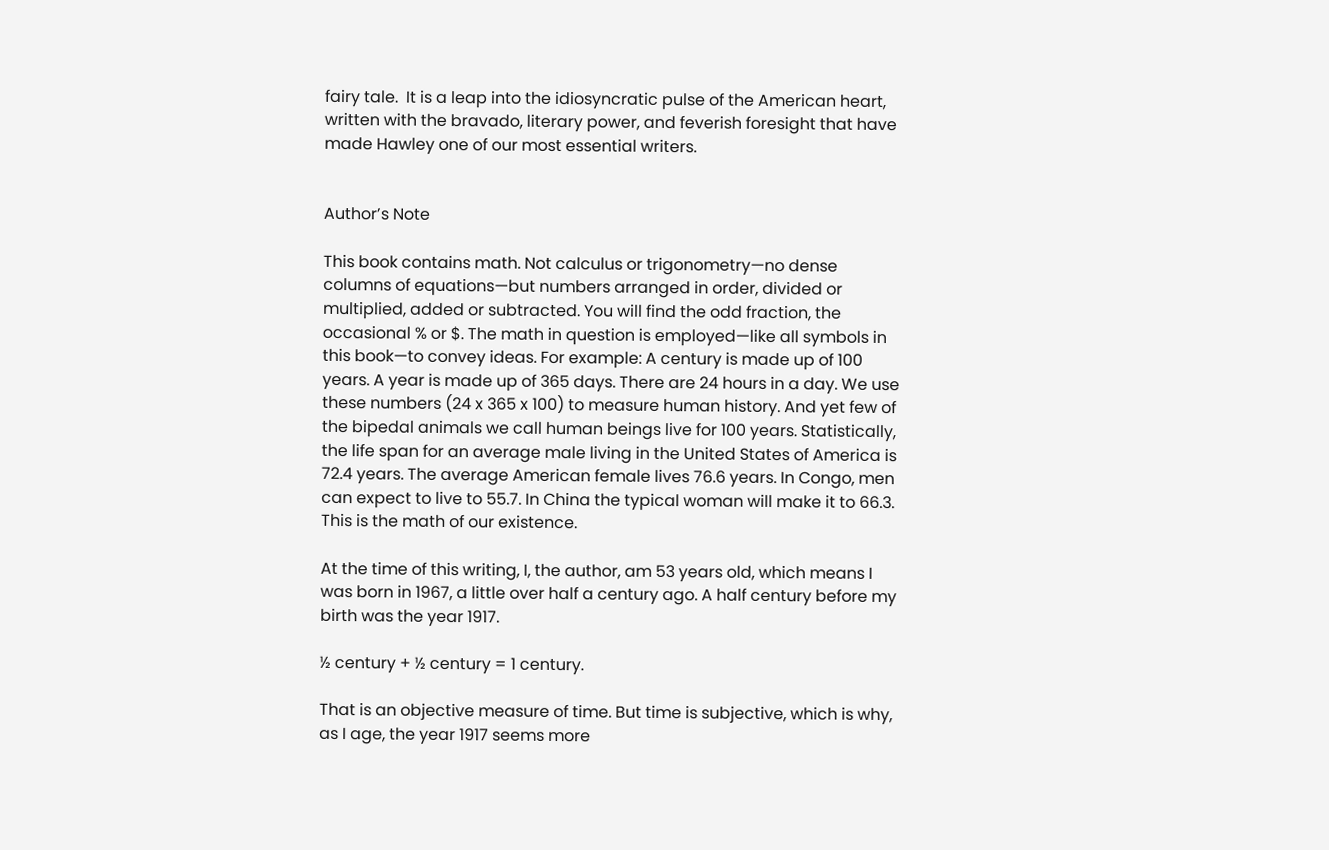fairy tale.  It is a leap into the idiosyncratic pulse of the American heart, written with the bravado, literary power, and feverish foresight that have made Hawley one of our most essential writers.


Author’s Note

This book contains math. Not calculus or trigonometry—no dense columns of equations—but numbers arranged in order, divided or multiplied, added or subtracted. You will find the odd fraction, the occasional % or $. The math in question is employed—like all symbols in this book—to convey ideas. For example: A century is made up of 100 years. A year is made up of 365 days. There are 24 hours in a day. We use these numbers (24 x 365 x 100) to measure human history. And yet few of the bipedal animals we call human beings live for 100 years. Statistically, the life span for an average male living in the United States of America is 72.4 years. The average American female lives 76.6 years. In Congo, men can expect to live to 55.7. In China the typical woman will make it to 66.3. This is the math of our existence.

At the time of this writing, I, the author, am 53 years old, which means I was born in 1967, a little over half a century ago. A half century before my birth was the year 1917.

½ century + ½ century = 1 century.

That is an objective measure of time. But time is subjective, which is why, as I age, the year 1917 seems more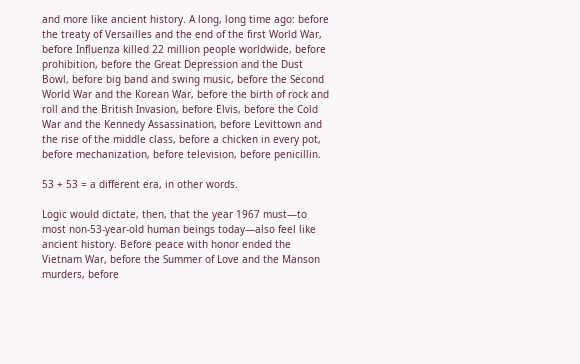and more like ancient history. A long, long time ago: before the treaty of Versailles and the end of the first World War, before Influenza killed 22 million people worldwide, before prohibition, before the Great Depression and the Dust Bowl, before big band and swing music, before the Second World War and the Korean War, before the birth of rock and roll and the British Invasion, before Elvis, before the Cold War and the Kennedy Assassination, before Levittown and the rise of the middle class, before a chicken in every pot, before mechanization, before television, before penicillin.

53 + 53 = a different era, in other words.

Logic would dictate, then, that the year 1967 must—to most non-53-year-old human beings today—also feel like ancient history. Before peace with honor ended the Vietnam War, before the Summer of Love and the Manson murders, before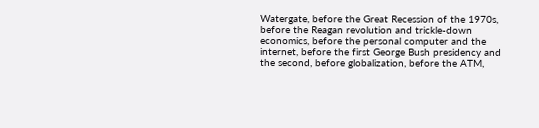Watergate, before the Great Recession of the 1970s, before the Reagan revolution and trickle-down economics, before the personal computer and the internet, before the first George Bush presidency and the second, before globalization, before the ATM,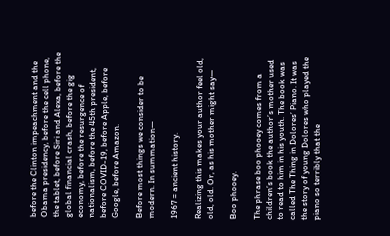before the Clinton impeachment and the Obama presidency, before the cell phone, the tablet, before Siri and Alexa, before the global financial crash, before the gig economy, before the resurgence of nationalism, before the 45th president, before COVID-19, before Apple, before Google, before Amazon.

Before most things we consider to be modern. In summation—

1967 = ancient history.

Realizing this makes your author feel old, old, old. Or, as his mother might say—

Boo phooey.

The phrase boo phooey comes from a children’s book the author’s mother used to read to him in his youth. The book was called The Thing in Dolores’ Piano. It was the story of young Dolores who played the piano so terribly that the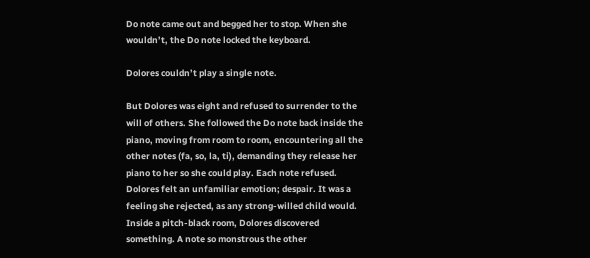Do note came out and begged her to stop. When she wouldn’t, the Do note locked the keyboard.

Dolores couldn’t play a single note.

But Dolores was eight and refused to surrender to the will of others. She followed the Do note back inside the piano, moving from room to room, encountering all the other notes (fa, so, la, ti), demanding they release her piano to her so she could play. Each note refused. Dolores felt an unfamiliar emotion; despair. It was a feeling she rejected, as any strong-willed child would. Inside a pitch-black room, Dolores discovered something. A note so monstrous the other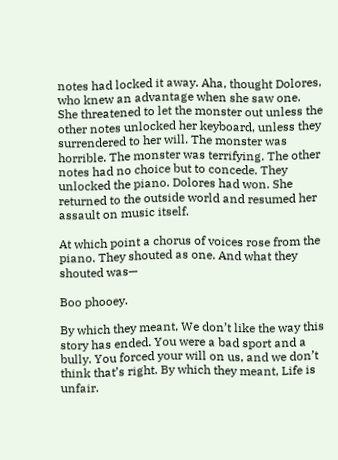notes had locked it away. Aha, thought Dolores, who knew an advantage when she saw one. She threatened to let the monster out unless the other notes unlocked her keyboard, unless they surrendered to her will. The monster was horrible. The monster was terrifying. The other notes had no choice but to concede. They unlocked the piano. Dolores had won. She returned to the outside world and resumed her assault on music itself.

At which point a chorus of voices rose from the piano. They shouted as one. And what they shouted was—

Boo phooey.

By which they meant, We don’t like the way this story has ended. You were a bad sport and a bully. You forced your will on us, and we don’t think that’s right. By which they meant, Life is unfair.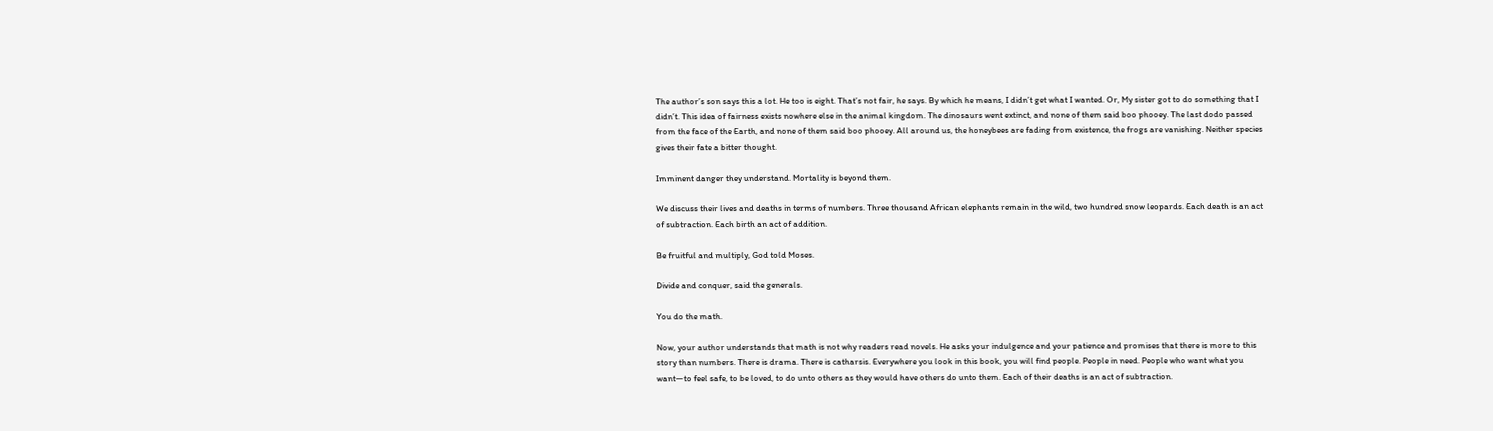The author’s son says this a lot. He too is eight. That’s not fair, he says. By which he means, I didn’t get what I wanted. Or, My sister got to do something that I didn’t. This idea of fairness exists nowhere else in the animal kingdom. The dinosaurs went extinct, and none of them said boo phooey. The last dodo passed from the face of the Earth, and none of them said boo phooey. All around us, the honeybees are fading from existence, the frogs are vanishing. Neither species gives their fate a bitter thought.

Imminent danger they understand. Mortality is beyond them.

We discuss their lives and deaths in terms of numbers. Three thousand African elephants remain in the wild, two hundred snow leopards. Each death is an act of subtraction. Each birth an act of addition.

Be fruitful and multiply, God told Moses.

Divide and conquer, said the generals.

You do the math.

Now, your author understands that math is not why readers read novels. He asks your indulgence and your patience and promises that there is more to this story than numbers. There is drama. There is catharsis. Everywhere you look in this book, you will find people. People in need. People who want what you want—to feel safe, to be loved, to do unto others as they would have others do unto them. Each of their deaths is an act of subtraction.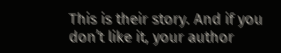This is their story. And if you don’t like it, your author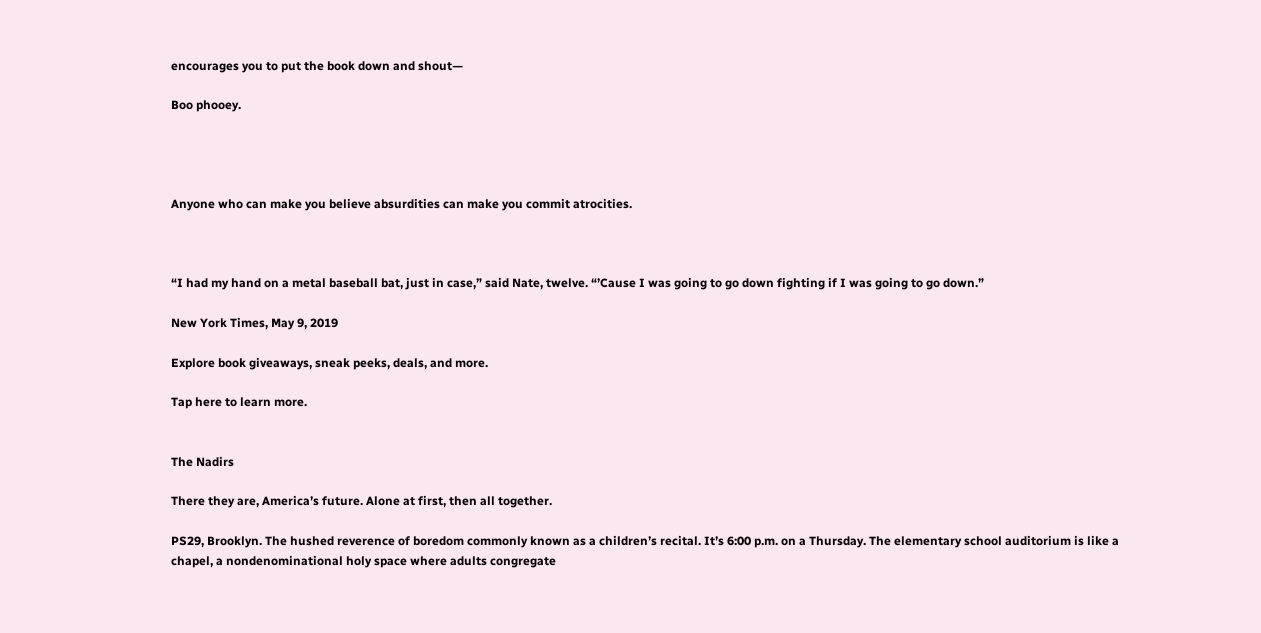encourages you to put the book down and shout—

Boo phooey.




Anyone who can make you believe absurdities can make you commit atrocities.



“I had my hand on a metal baseball bat, just in case,” said Nate, twelve. “’Cause I was going to go down fighting if I was going to go down.”

New York Times, May 9, 2019

Explore book giveaways, sneak peeks, deals, and more.

Tap here to learn more.


The Nadirs

There they are, America’s future. Alone at first, then all together.

PS29, Brooklyn. The hushed reverence of boredom commonly known as a children’s recital. It’s 6:00 p.m. on a Thursday. The elementary school auditorium is like a chapel, a nondenominational holy space where adults congregate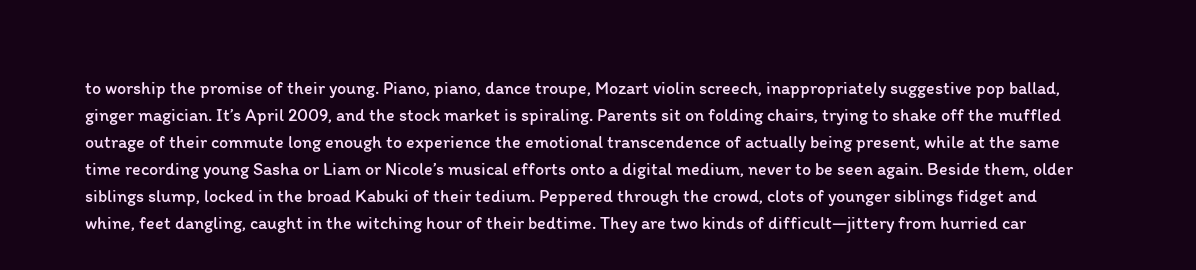to worship the promise of their young. Piano, piano, dance troupe, Mozart violin screech, inappropriately suggestive pop ballad, ginger magician. It’s April 2009, and the stock market is spiraling. Parents sit on folding chairs, trying to shake off the muffled outrage of their commute long enough to experience the emotional transcendence of actually being present, while at the same time recording young Sasha or Liam or Nicole’s musical efforts onto a digital medium, never to be seen again. Beside them, older siblings slump, locked in the broad Kabuki of their tedium. Peppered through the crowd, clots of younger siblings fidget and whine, feet dangling, caught in the witching hour of their bedtime. They are two kinds of difficult—jittery from hurried car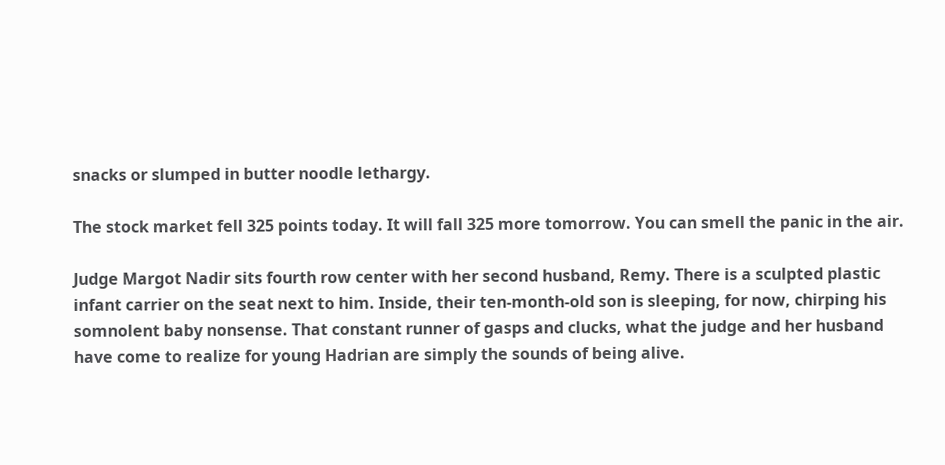snacks or slumped in butter noodle lethargy.

The stock market fell 325 points today. It will fall 325 more tomorrow. You can smell the panic in the air.

Judge Margot Nadir sits fourth row center with her second husband, Remy. There is a sculpted plastic infant carrier on the seat next to him. Inside, their ten-month-old son is sleeping, for now, chirping his somnolent baby nonsense. That constant runner of gasps and clucks, what the judge and her husband have come to realize for young Hadrian are simply the sounds of being alive.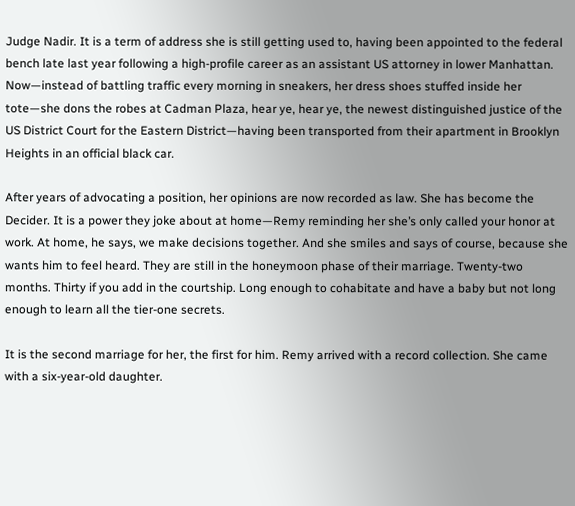Judge Nadir. It is a term of address she is still getting used to, having been appointed to the federal bench late last year following a high-profile career as an assistant US attorney in lower Manhattan. Now—instead of battling traffic every morning in sneakers, her dress shoes stuffed inside her tote—she dons the robes at Cadman Plaza, hear ye, hear ye, the newest distinguished justice of the US District Court for the Eastern District—having been transported from their apartment in Brooklyn Heights in an official black car.

After years of advocating a position, her opinions are now recorded as law. She has become the Decider. It is a power they joke about at home—Remy reminding her she’s only called your honor at work. At home, he says, we make decisions together. And she smiles and says of course, because she wants him to feel heard. They are still in the honeymoon phase of their marriage. Twenty-two months. Thirty if you add in the courtship. Long enough to cohabitate and have a baby but not long enough to learn all the tier-one secrets.

It is the second marriage for her, the first for him. Remy arrived with a record collection. She came with a six-year-old daughter.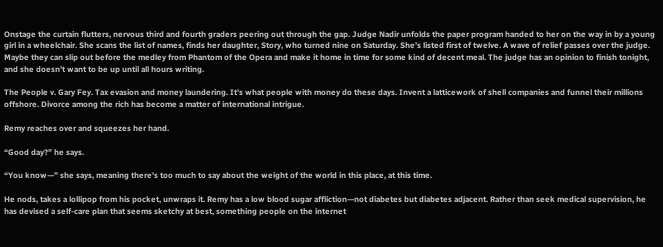Onstage the curtain flutters, nervous third and fourth graders peering out through the gap. Judge Nadir unfolds the paper program handed to her on the way in by a young girl in a wheelchair. She scans the list of names, finds her daughter, Story, who turned nine on Saturday. She’s listed first of twelve. A wave of relief passes over the judge. Maybe they can slip out before the medley from Phantom of the Opera and make it home in time for some kind of decent meal. The judge has an opinion to finish tonight, and she doesn’t want to be up until all hours writing.

The People v. Gary Fey. Tax evasion and money laundering. It’s what people with money do these days. Invent a latticework of shell companies and funnel their millions offshore. Divorce among the rich has become a matter of international intrigue.

Remy reaches over and squeezes her hand.

“Good day?” he says.

“You know—” she says, meaning there’s too much to say about the weight of the world in this place, at this time.

He nods, takes a lollipop from his pocket, unwraps it. Remy has a low blood sugar affliction—not diabetes but diabetes adjacent. Rather than seek medical supervision, he has devised a self-care plan that seems sketchy at best, something people on the internet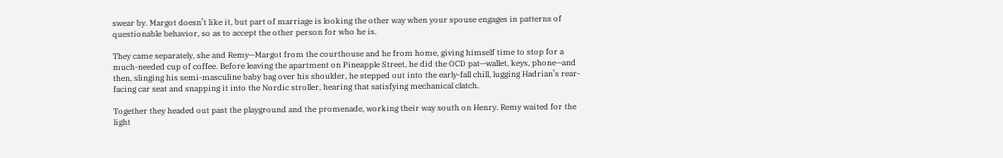swear by. Margot doesn’t like it, but part of marriage is looking the other way when your spouse engages in patterns of questionable behavior, so as to accept the other person for who he is.

They came separately, she and Remy—Margot from the courthouse and he from home, giving himself time to stop for a much-needed cup of coffee. Before leaving the apartment on Pineapple Street, he did the OCD pat—wallet, keys, phone—and then, slinging his semi-masculine baby bag over his shoulder, he stepped out into the early-fall chill, lugging Hadrian’s rear-facing car seat and snapping it into the Nordic stroller, hearing that satisfying mechanical clatch.

Together they headed out past the playground and the promenade, working their way south on Henry. Remy waited for the light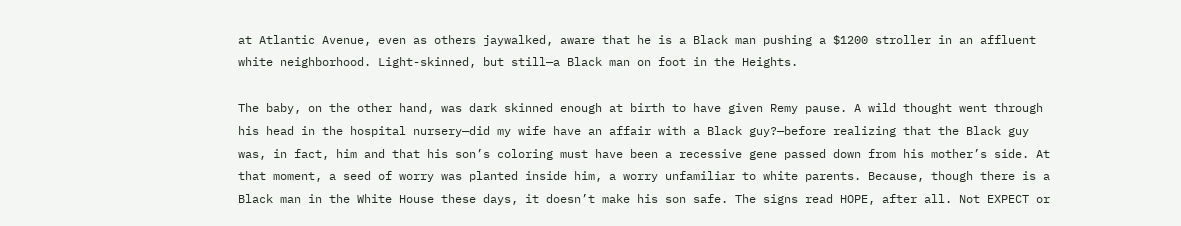at Atlantic Avenue, even as others jaywalked, aware that he is a Black man pushing a $1200 stroller in an affluent white neighborhood. Light-skinned, but still—a Black man on foot in the Heights.

The baby, on the other hand, was dark skinned enough at birth to have given Remy pause. A wild thought went through his head in the hospital nursery—did my wife have an affair with a Black guy?—before realizing that the Black guy was, in fact, him and that his son’s coloring must have been a recessive gene passed down from his mother’s side. At that moment, a seed of worry was planted inside him, a worry unfamiliar to white parents. Because, though there is a Black man in the White House these days, it doesn’t make his son safe. The signs read HOPE, after all. Not EXPECT or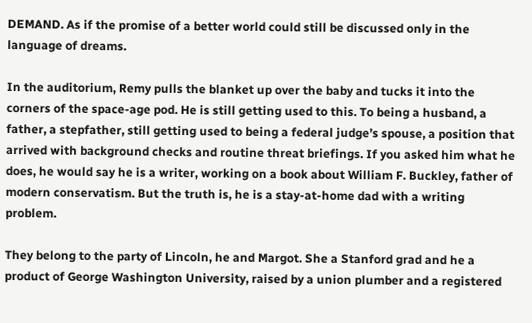DEMAND. As if the promise of a better world could still be discussed only in the language of dreams.

In the auditorium, Remy pulls the blanket up over the baby and tucks it into the corners of the space-age pod. He is still getting used to this. To being a husband, a father, a stepfather, still getting used to being a federal judge’s spouse, a position that arrived with background checks and routine threat briefings. If you asked him what he does, he would say he is a writer, working on a book about William F. Buckley, father of modern conservatism. But the truth is, he is a stay-at-home dad with a writing problem.

They belong to the party of Lincoln, he and Margot. She a Stanford grad and he a product of George Washington University, raised by a union plumber and a registered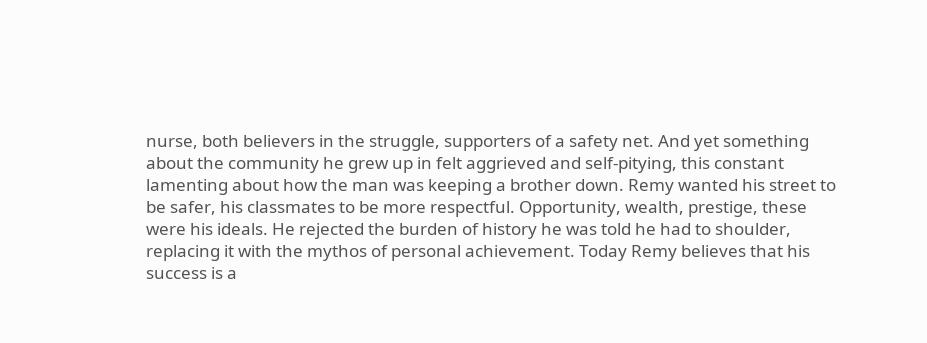nurse, both believers in the struggle, supporters of a safety net. And yet something about the community he grew up in felt aggrieved and self-pitying, this constant lamenting about how the man was keeping a brother down. Remy wanted his street to be safer, his classmates to be more respectful. Opportunity, wealth, prestige, these were his ideals. He rejected the burden of history he was told he had to shoulder, replacing it with the mythos of personal achievement. Today Remy believes that his success is a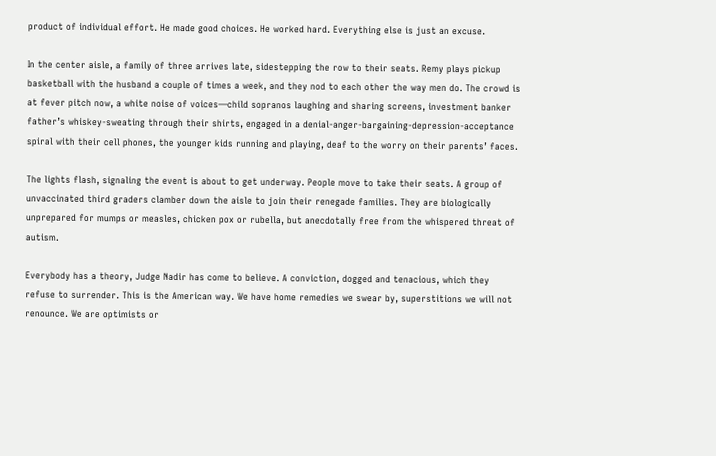product of individual effort. He made good choices. He worked hard. Everything else is just an excuse.

In the center aisle, a family of three arrives late, sidestepping the row to their seats. Remy plays pickup basketball with the husband a couple of times a week, and they nod to each other the way men do. The crowd is at fever pitch now, a white noise of voices—child sopranos laughing and sharing screens, investment banker father’s whiskey-sweating through their shirts, engaged in a denial-anger-bargaining-depression-acceptance spiral with their cell phones, the younger kids running and playing, deaf to the worry on their parents’ faces.

The lights flash, signaling the event is about to get underway. People move to take their seats. A group of unvaccinated third graders clamber down the aisle to join their renegade families. They are biologically unprepared for mumps or measles, chicken pox or rubella, but anecdotally free from the whispered threat of autism.

Everybody has a theory, Judge Nadir has come to believe. A conviction, dogged and tenacious, which they refuse to surrender. This is the American way. We have home remedies we swear by, superstitions we will not renounce. We are optimists or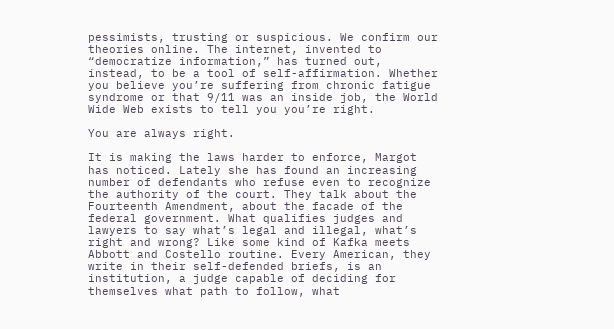pessimists, trusting or suspicious. We confirm our theories online. The internet, invented to “democratize information,” has turned out, instead, to be a tool of self-affirmation. Whether you believe you’re suffering from chronic fatigue syndrome or that 9/11 was an inside job, the World Wide Web exists to tell you you’re right.

You are always right.

It is making the laws harder to enforce, Margot has noticed. Lately she has found an increasing number of defendants who refuse even to recognize the authority of the court. They talk about the Fourteenth Amendment, about the facade of the federal government. What qualifies judges and lawyers to say what’s legal and illegal, what’s right and wrong? Like some kind of Kafka meets Abbott and Costello routine. Every American, they write in their self-defended briefs, is an institution, a judge capable of deciding for themselves what path to follow, what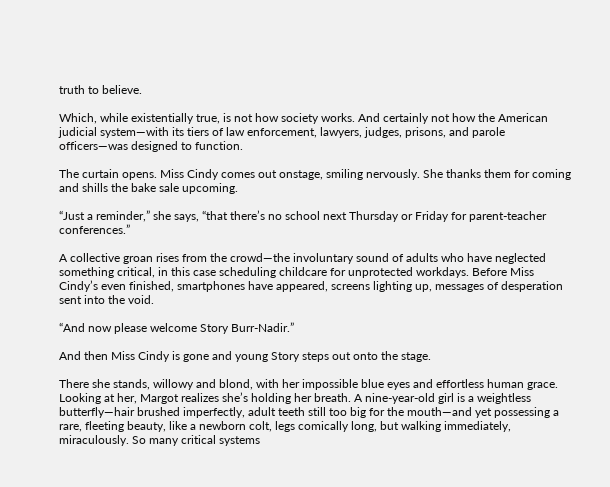truth to believe.

Which, while existentially true, is not how society works. And certainly not how the American judicial system—with its tiers of law enforcement, lawyers, judges, prisons, and parole officers—was designed to function.

The curtain opens. Miss Cindy comes out onstage, smiling nervously. She thanks them for coming and shills the bake sale upcoming.

“Just a reminder,” she says, “that there’s no school next Thursday or Friday for parent-teacher conferences.”

A collective groan rises from the crowd—the involuntary sound of adults who have neglected something critical, in this case scheduling childcare for unprotected workdays. Before Miss Cindy’s even finished, smartphones have appeared, screens lighting up, messages of desperation sent into the void.

“And now please welcome Story Burr-Nadir.”

And then Miss Cindy is gone and young Story steps out onto the stage.

There she stands, willowy and blond, with her impossible blue eyes and effortless human grace. Looking at her, Margot realizes she’s holding her breath. A nine-year-old girl is a weightless butterfly—hair brushed imperfectly, adult teeth still too big for the mouth—and yet possessing a rare, fleeting beauty, like a newborn colt, legs comically long, but walking immediately, miraculously. So many critical systems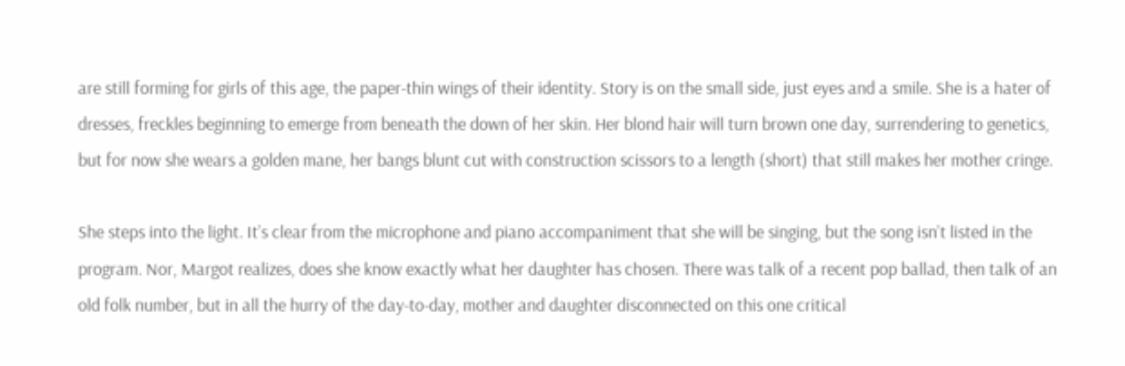are still forming for girls of this age, the paper-thin wings of their identity. Story is on the small side, just eyes and a smile. She is a hater of dresses, freckles beginning to emerge from beneath the down of her skin. Her blond hair will turn brown one day, surrendering to genetics, but for now she wears a golden mane, her bangs blunt cut with construction scissors to a length (short) that still makes her mother cringe.

She steps into the light. It’s clear from the microphone and piano accompaniment that she will be singing, but the song isn’t listed in the program. Nor, Margot realizes, does she know exactly what her daughter has chosen. There was talk of a recent pop ballad, then talk of an old folk number, but in all the hurry of the day-to-day, mother and daughter disconnected on this one critical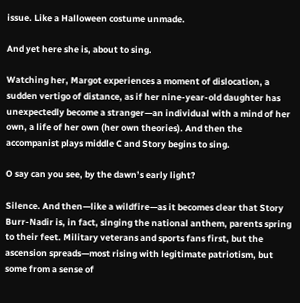issue. Like a Halloween costume unmade.

And yet here she is, about to sing.

Watching her, Margot experiences a moment of dislocation, a sudden vertigo of distance, as if her nine-year-old daughter has unexpectedly become a stranger—an individual with a mind of her own, a life of her own (her own theories). And then the accompanist plays middle C and Story begins to sing.

O say can you see, by the dawn’s early light?

Silence. And then—like a wildfire—as it becomes clear that Story Burr-Nadir is, in fact, singing the national anthem, parents spring to their feet. Military veterans and sports fans first, but the ascension spreads—most rising with legitimate patriotism, but some from a sense of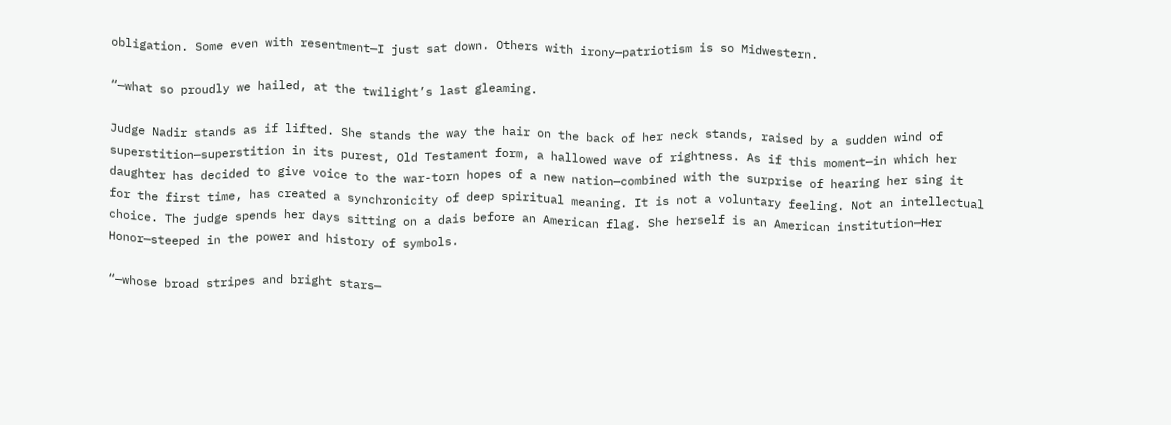obligation. Some even with resentment—I just sat down. Others with irony—patriotism is so Midwestern.

“—what so proudly we hailed, at the twilight’s last gleaming.

Judge Nadir stands as if lifted. She stands the way the hair on the back of her neck stands, raised by a sudden wind of superstition—superstition in its purest, Old Testament form, a hallowed wave of rightness. As if this moment—in which her daughter has decided to give voice to the war-torn hopes of a new nation—combined with the surprise of hearing her sing it for the first time, has created a synchronicity of deep spiritual meaning. It is not a voluntary feeling. Not an intellectual choice. The judge spends her days sitting on a dais before an American flag. She herself is an American institution—Her Honor—steeped in the power and history of symbols.

“—whose broad stripes and bright stars—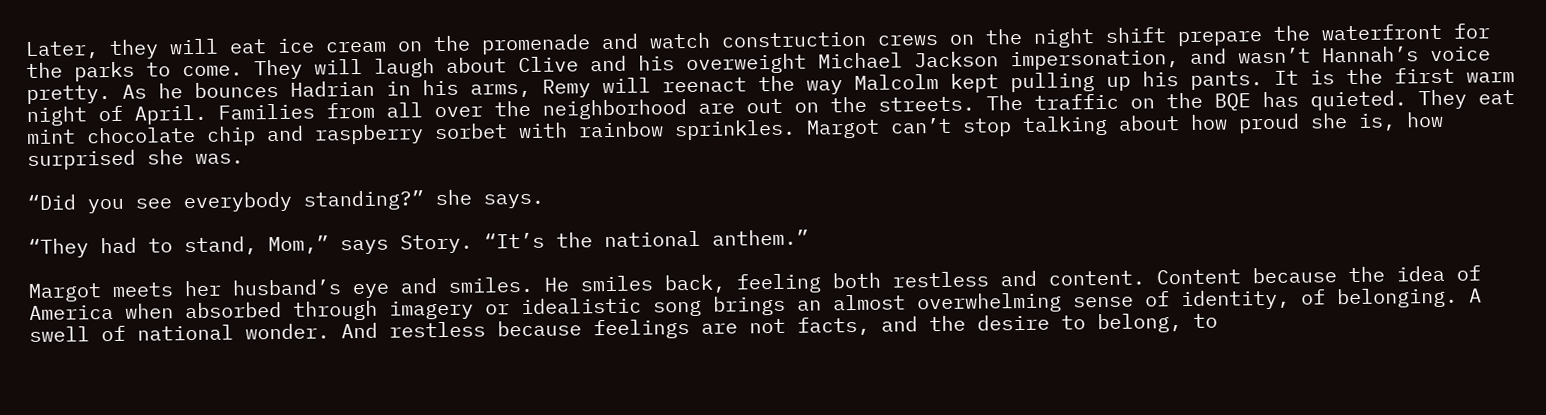Later, they will eat ice cream on the promenade and watch construction crews on the night shift prepare the waterfront for the parks to come. They will laugh about Clive and his overweight Michael Jackson impersonation, and wasn’t Hannah’s voice pretty. As he bounces Hadrian in his arms, Remy will reenact the way Malcolm kept pulling up his pants. It is the first warm night of April. Families from all over the neighborhood are out on the streets. The traffic on the BQE has quieted. They eat mint chocolate chip and raspberry sorbet with rainbow sprinkles. Margot can’t stop talking about how proud she is, how surprised she was.

“Did you see everybody standing?” she says.

“They had to stand, Mom,” says Story. “It’s the national anthem.”

Margot meets her husband’s eye and smiles. He smiles back, feeling both restless and content. Content because the idea of America when absorbed through imagery or idealistic song brings an almost overwhelming sense of identity, of belonging. A swell of national wonder. And restless because feelings are not facts, and the desire to belong, to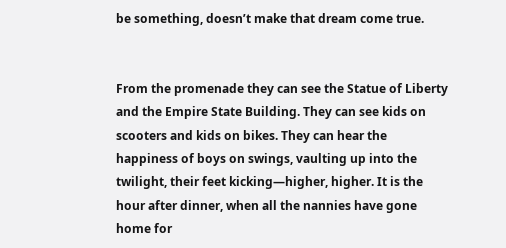be something, doesn’t make that dream come true.


From the promenade they can see the Statue of Liberty and the Empire State Building. They can see kids on scooters and kids on bikes. They can hear the happiness of boys on swings, vaulting up into the twilight, their feet kicking—higher, higher. It is the hour after dinner, when all the nannies have gone home for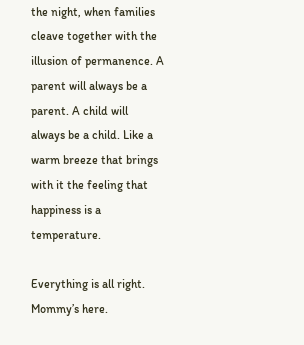the night, when families cleave together with the illusion of permanence. A parent will always be a parent. A child will always be a child. Like a warm breeze that brings with it the feeling that happiness is a temperature.

Everything is all right. Mommy’s here.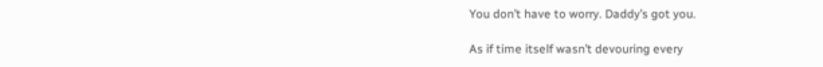You don’t have to worry. Daddy’s got you.

As if time itself wasn’t devouring every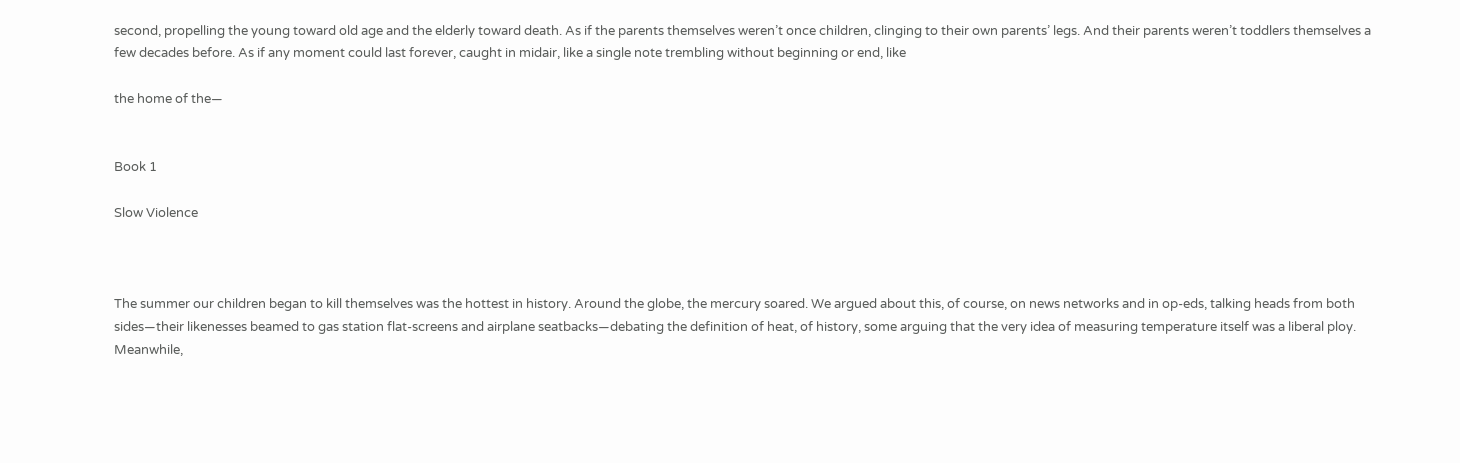second, propelling the young toward old age and the elderly toward death. As if the parents themselves weren’t once children, clinging to their own parents’ legs. And their parents weren’t toddlers themselves a few decades before. As if any moment could last forever, caught in midair, like a single note trembling without beginning or end, like

the home of the—


Book 1

Slow Violence



The summer our children began to kill themselves was the hottest in history. Around the globe, the mercury soared. We argued about this, of course, on news networks and in op-eds, talking heads from both sides—their likenesses beamed to gas station flat-screens and airplane seatbacks—debating the definition of heat, of history, some arguing that the very idea of measuring temperature itself was a liberal ploy. Meanwhile,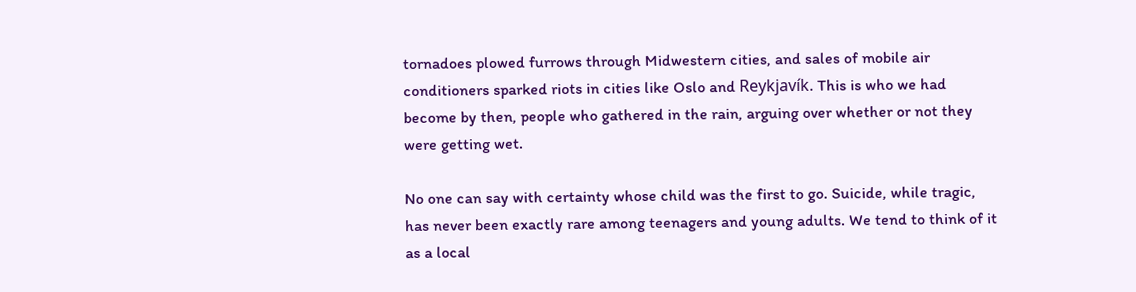tornadoes plowed furrows through Midwestern cities, and sales of mobile air conditioners sparked riots in cities like Oslo and Reykjavík. This is who we had become by then, people who gathered in the rain, arguing over whether or not they were getting wet.

No one can say with certainty whose child was the first to go. Suicide, while tragic, has never been exactly rare among teenagers and young adults. We tend to think of it as a local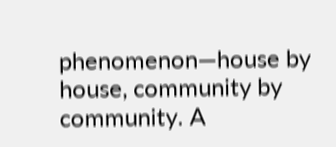phenomenon—house by house, community by community. A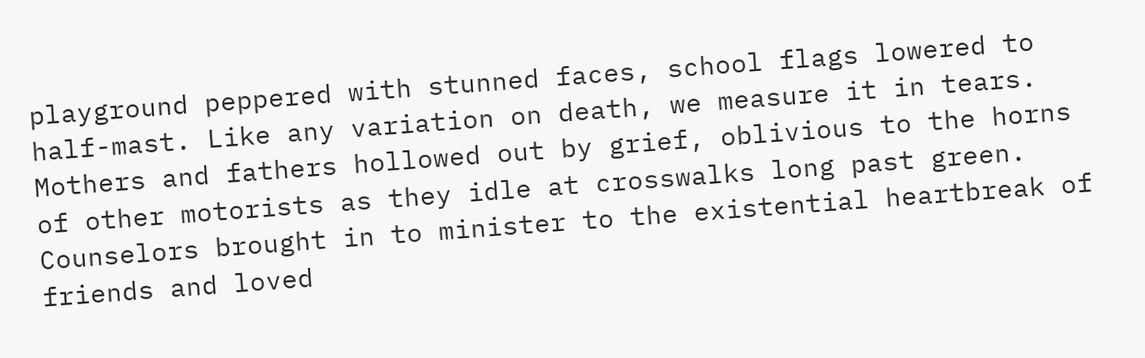playground peppered with stunned faces, school flags lowered to half-mast. Like any variation on death, we measure it in tears. Mothers and fathers hollowed out by grief, oblivious to the horns of other motorists as they idle at crosswalks long past green. Counselors brought in to minister to the existential heartbreak of friends and loved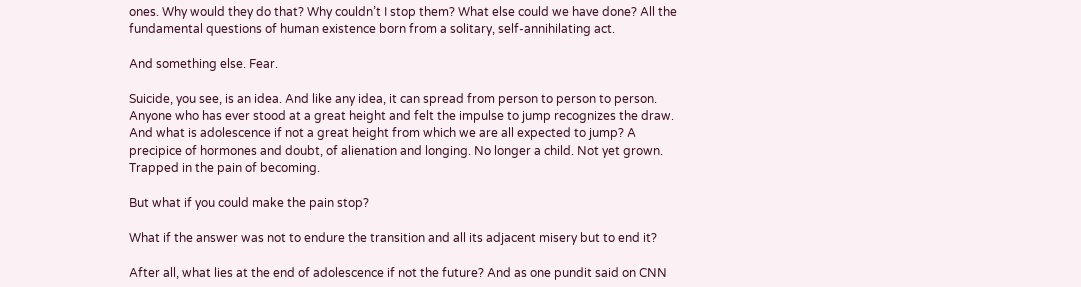ones. Why would they do that? Why couldn’t I stop them? What else could we have done? All the fundamental questions of human existence born from a solitary, self-annihilating act.

And something else. Fear.

Suicide, you see, is an idea. And like any idea, it can spread from person to person to person. Anyone who has ever stood at a great height and felt the impulse to jump recognizes the draw. And what is adolescence if not a great height from which we are all expected to jump? A precipice of hormones and doubt, of alienation and longing. No longer a child. Not yet grown. Trapped in the pain of becoming.

But what if you could make the pain stop?

What if the answer was not to endure the transition and all its adjacent misery but to end it?

After all, what lies at the end of adolescence if not the future? And as one pundit said on CNN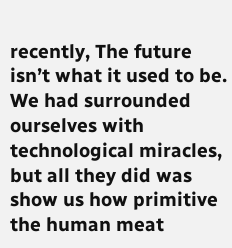recently, The future isn’t what it used to be. We had surrounded ourselves with technological miracles, but all they did was show us how primitive the human meat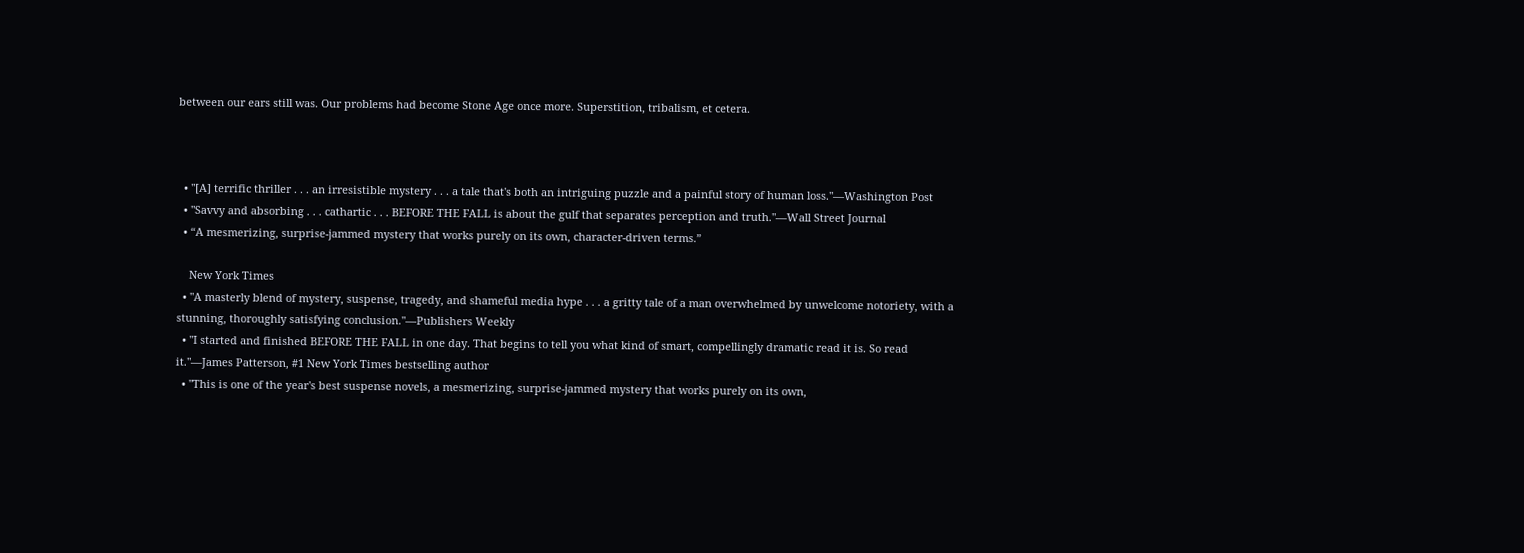between our ears still was. Our problems had become Stone Age once more. Superstition, tribalism, et cetera.



  • "[A] terrific thriller . . . an irresistible mystery . . . a tale that's both an intriguing puzzle and a painful story of human loss."—Washington Post
  • "Savvy and absorbing . . . cathartic . . . BEFORE THE FALL is about the gulf that separates perception and truth."—Wall Street Journal
  • “A mesmerizing, surprise-jammed mystery that works purely on its own, character-driven terms.”

    New York Times
  • "A masterly blend of mystery, suspense, tragedy, and shameful media hype . . . a gritty tale of a man overwhelmed by unwelcome notoriety, with a stunning, thoroughly satisfying conclusion."—Publishers Weekly
  • "I started and finished BEFORE THE FALL in one day. That begins to tell you what kind of smart, compellingly dramatic read it is. So read it."—James Patterson, #1 New York Times bestselling author
  • "This is one of the year's best suspense novels, a mesmerizing, surprise-jammed mystery that works purely on its own,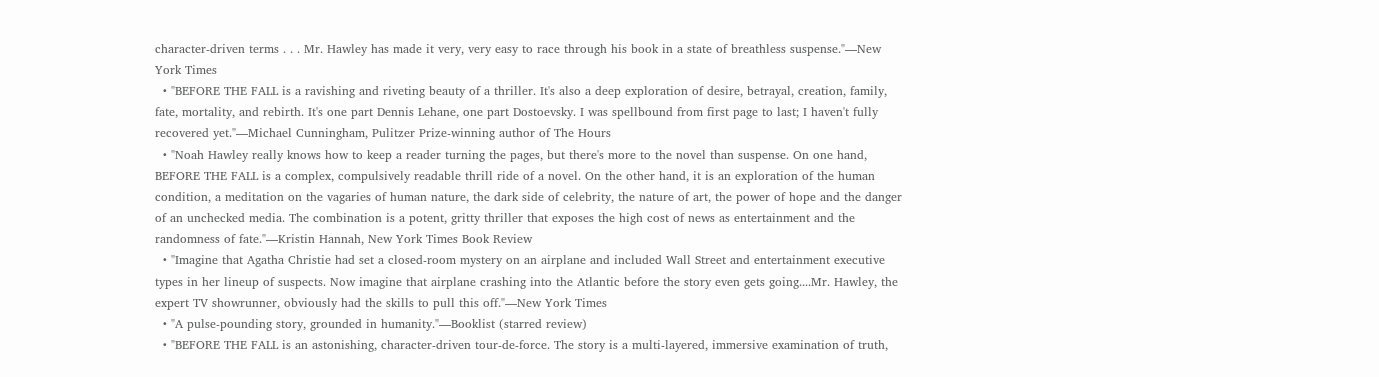character-driven terms . . . Mr. Hawley has made it very, very easy to race through his book in a state of breathless suspense."—New York Times
  • "BEFORE THE FALL is a ravishing and riveting beauty of a thriller. It's also a deep exploration of desire, betrayal, creation, family, fate, mortality, and rebirth. It's one part Dennis Lehane, one part Dostoevsky. I was spellbound from first page to last; I haven't fully recovered yet."—Michael Cunningham, Pulitzer Prize-winning author of The Hours
  • "Noah Hawley really knows how to keep a reader turning the pages, but there's more to the novel than suspense. On one hand, BEFORE THE FALL is a complex, compulsively readable thrill ride of a novel. On the other hand, it is an exploration of the human condition, a meditation on the vagaries of human nature, the dark side of celebrity, the nature of art, the power of hope and the danger of an unchecked media. The combination is a potent, gritty thriller that exposes the high cost of news as entertainment and the randomness of fate."—Kristin Hannah, New York Times Book Review
  • "Imagine that Agatha Christie had set a closed-room mystery on an airplane and included Wall Street and entertainment executive types in her lineup of suspects. Now imagine that airplane crashing into the Atlantic before the story even gets going....Mr. Hawley, the expert TV showrunner, obviously had the skills to pull this off."—New York Times
  • "A pulse-pounding story, grounded in humanity."—Booklist (starred review)
  • "BEFORE THE FALL is an astonishing, character-driven tour-de-force. The story is a multi-layered, immersive examination of truth,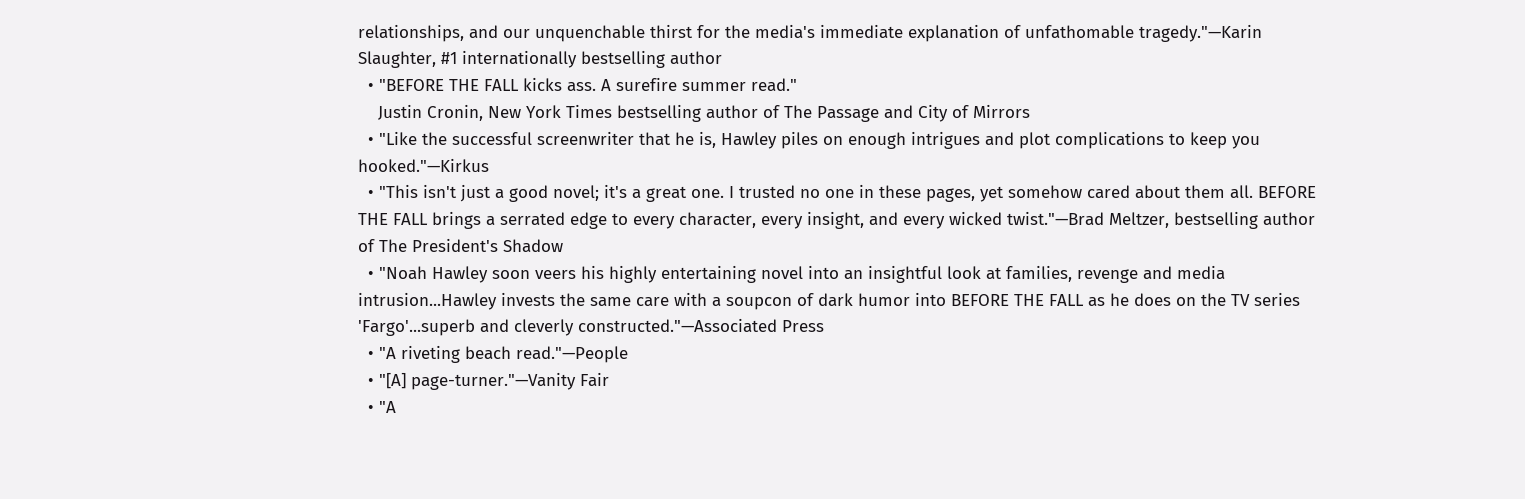relationships, and our unquenchable thirst for the media's immediate explanation of unfathomable tragedy."—Karin Slaughter, #1 internationally bestselling author
  • "BEFORE THE FALL kicks ass. A surefire summer read."
    Justin Cronin, New York Times bestselling author of The Passage and City of Mirrors
  • "Like the successful screenwriter that he is, Hawley piles on enough intrigues and plot complications to keep you hooked."—Kirkus
  • "This isn't just a good novel; it's a great one. I trusted no one in these pages, yet somehow cared about them all. BEFORE THE FALL brings a serrated edge to every character, every insight, and every wicked twist."—Brad Meltzer, bestselling author of The President's Shadow
  • "Noah Hawley soon veers his highly entertaining novel into an insightful look at families, revenge and media intrusion...Hawley invests the same care with a soupcon of dark humor into BEFORE THE FALL as he does on the TV series 'Fargo'...superb and cleverly constructed."—Associated Press
  • "A riveting beach read."—People
  • "[A] page-turner."—Vanity Fair
  • "A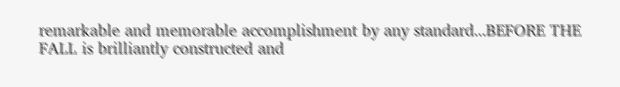remarkable and memorable accomplishment by any standard...BEFORE THE FALL is brilliantly constructed and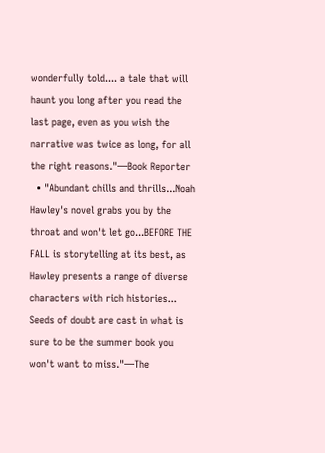wonderfully told.... a tale that will haunt you long after you read the last page, even as you wish the narrative was twice as long, for all the right reasons."—Book Reporter
  • "Abundant chills and thrills...Noah Hawley's novel grabs you by the throat and won't let go...BEFORE THE FALL is storytelling at its best, as Hawley presents a range of diverse characters with rich histories... Seeds of doubt are cast in what is sure to be the summer book you won't want to miss."—The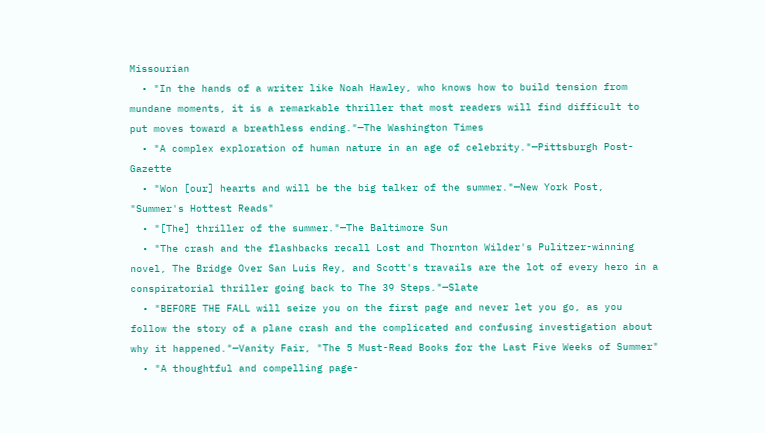Missourian
  • "In the hands of a writer like Noah Hawley, who knows how to build tension from mundane moments, it is a remarkable thriller that most readers will find difficult to put moves toward a breathless ending."—The Washington Times
  • "A complex exploration of human nature in an age of celebrity."—Pittsburgh Post-Gazette
  • "Won [our] hearts and will be the big talker of the summer."—New York Post, "Summer's Hottest Reads"
  • "[The] thriller of the summer."—The Baltimore Sun
  • "The crash and the flashbacks recall Lost and Thornton Wilder's Pulitzer-winning novel, The Bridge Over San Luis Rey, and Scott's travails are the lot of every hero in a conspiratorial thriller going back to The 39 Steps."—Slate
  • "BEFORE THE FALL will seize you on the first page and never let you go, as you follow the story of a plane crash and the complicated and confusing investigation about why it happened."—Vanity Fair, "The 5 Must-Read Books for the Last Five Weeks of Summer"
  • "A thoughtful and compelling page-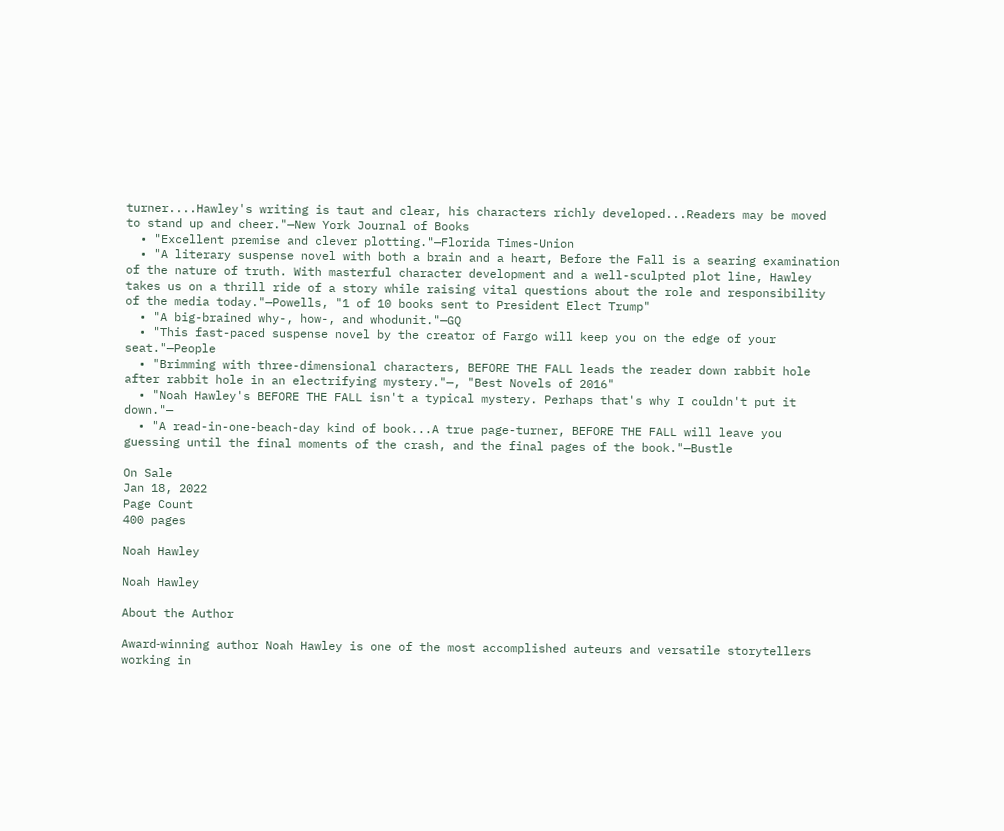turner....Hawley's writing is taut and clear, his characters richly developed...Readers may be moved to stand up and cheer."—New York Journal of Books
  • "Excellent premise and clever plotting."—Florida Times-Union
  • "A literary suspense novel with both a brain and a heart, Before the Fall is a searing examination of the nature of truth. With masterful character development and a well-sculpted plot line, Hawley takes us on a thrill ride of a story while raising vital questions about the role and responsibility of the media today."—Powells, "1 of 10 books sent to President Elect Trump"
  • "A big-brained why-, how-, and whodunit."—GQ
  • "This fast-paced suspense novel by the creator of Fargo will keep you on the edge of your seat."—People
  • "Brimming with three-dimensional characters, BEFORE THE FALL leads the reader down rabbit hole after rabbit hole in an electrifying mystery."—, "Best Novels of 2016"
  • "Noah Hawley's BEFORE THE FALL isn't a typical mystery. Perhaps that's why I couldn't put it down."—
  • "A read-in-one-beach-day kind of book...A true page-turner, BEFORE THE FALL will leave you guessing until the final moments of the crash, and the final pages of the book."—Bustle

On Sale
Jan 18, 2022
Page Count
400 pages

Noah Hawley

Noah Hawley

About the Author

Award‑winning author Noah Hawley is one of the most accomplished auteurs and versatile storytellers working in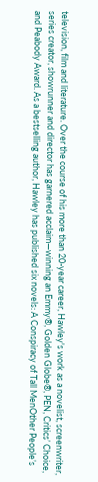television, film and literature. Over the course of his more than 20-year career, Hawley's work as a novelist, screenwriter, series creator, showrunner and director has garnered acclaim—winning an Emmy®, Golden Globe®, PEN, Critics’ Choice, and Peabody Award. As a bestselling author, Hawley has published six novels: A Conspiracy of Tall MenOther People’s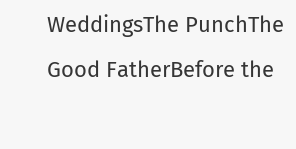WeddingsThe PunchThe Good FatherBefore the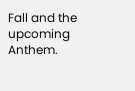Fall and the upcoming Anthem.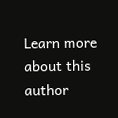Learn more about this author